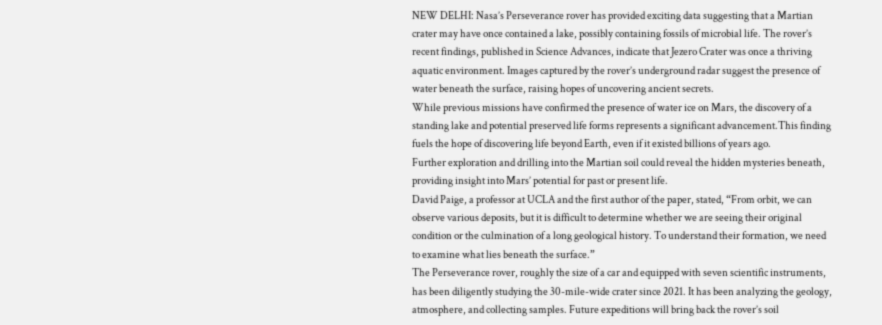NEW DELHI: Nasa’s Perseverance rover has provided exciting data suggesting that a Martian crater may have once contained a lake, possibly containing fossils of microbial life. The rover’s recent findings, published in Science Advances, indicate that Jezero Crater was once a thriving aquatic environment. Images captured by the rover’s underground radar suggest the presence of water beneath the surface, raising hopes of uncovering ancient secrets.
While previous missions have confirmed the presence of water ice on Mars, the discovery of a standing lake and potential preserved life forms represents a significant advancement.This finding fuels the hope of discovering life beyond Earth, even if it existed billions of years ago.
Further exploration and drilling into the Martian soil could reveal the hidden mysteries beneath, providing insight into Mars’ potential for past or present life.
David Paige, a professor at UCLA and the first author of the paper, stated, “From orbit, we can observe various deposits, but it is difficult to determine whether we are seeing their original condition or the culmination of a long geological history. To understand their formation, we need to examine what lies beneath the surface.”
The Perseverance rover, roughly the size of a car and equipped with seven scientific instruments, has been diligently studying the 30-mile-wide crater since 2021. It has been analyzing the geology, atmosphere, and collecting samples. Future expeditions will bring back the rover’s soil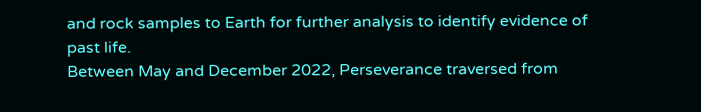and rock samples to Earth for further analysis to identify evidence of past life.
Between May and December 2022, Perseverance traversed from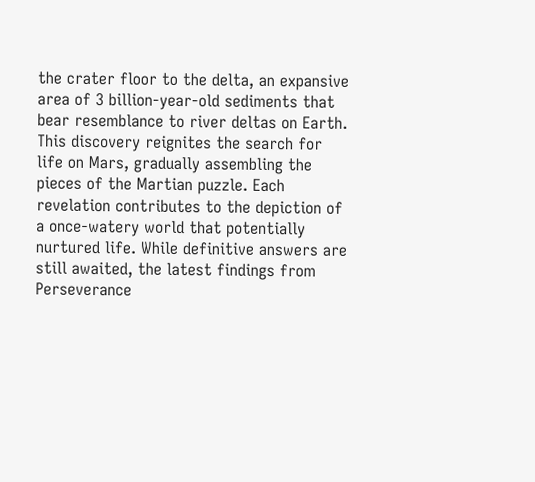the crater floor to the delta, an expansive area of 3 billion-year-old sediments that bear resemblance to river deltas on Earth.
This discovery reignites the search for life on Mars, gradually assembling the pieces of the Martian puzzle. Each revelation contributes to the depiction of a once-watery world that potentially nurtured life. While definitive answers are still awaited, the latest findings from Perseverance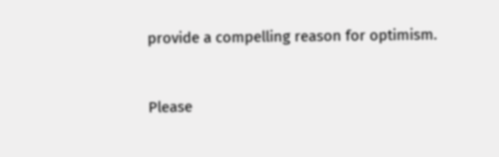provide a compelling reason for optimism.


Please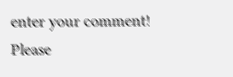enter your comment!
Please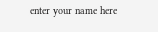enter your name here